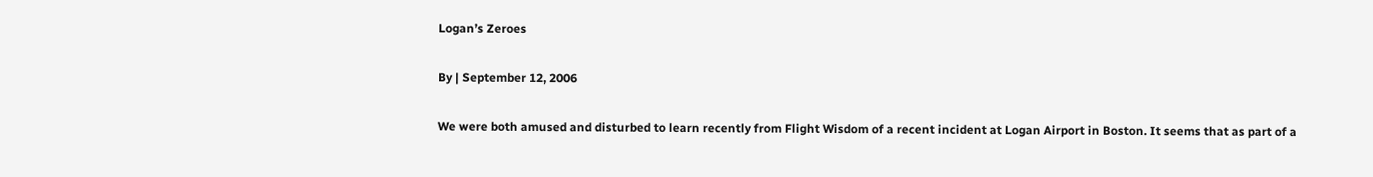Logan’s Zeroes

By | September 12, 2006

We were both amused and disturbed to learn recently from Flight Wisdom of a recent incident at Logan Airport in Boston. It seems that as part of a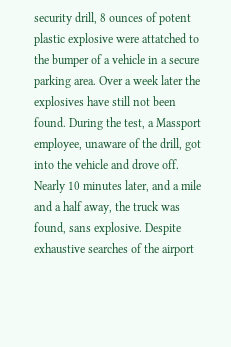security drill, 8 ounces of potent plastic explosive were attatched to the bumper of a vehicle in a secure parking area. Over a week later the explosives have still not been found. During the test, a Massport employee, unaware of the drill, got into the vehicle and drove off. Nearly 10 minutes later, and a mile and a half away, the truck was found, sans explosive. Despite exhaustive searches of the airport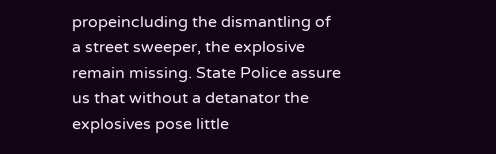propeincluding the dismantling of a street sweeper, the explosive remain missing. State Police assure us that without a detanator the explosives pose little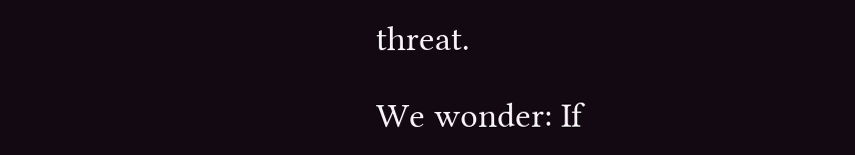threat.

We wonder: If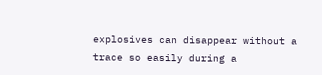explosives can disappear without a trace so easily during a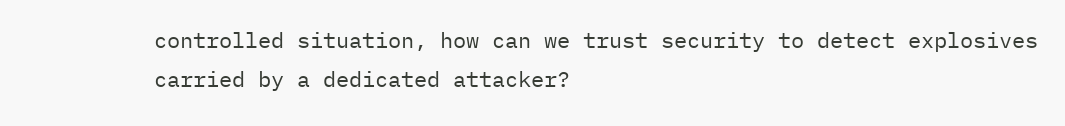controlled situation, how can we trust security to detect explosives carried by a dedicated attacker?